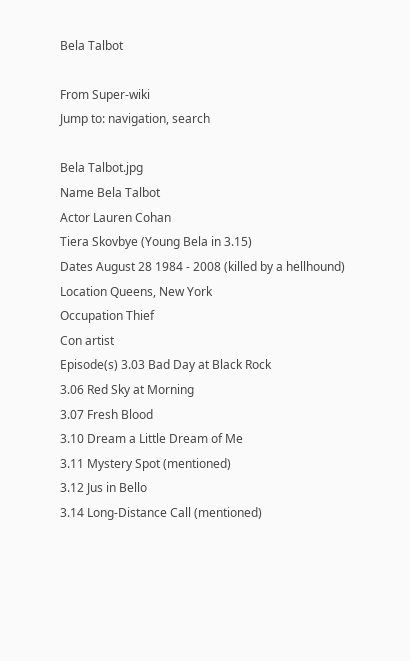Bela Talbot

From Super-wiki
Jump to: navigation, search

Bela Talbot.jpg
Name Bela Talbot
Actor Lauren Cohan
Tiera Skovbye (Young Bela in 3.15)
Dates August 28 1984 - 2008 (killed by a hellhound)
Location Queens, New York
Occupation Thief
Con artist
Episode(s) 3.03 Bad Day at Black Rock
3.06 Red Sky at Morning
3.07 Fresh Blood
3.10 Dream a Little Dream of Me
3.11 Mystery Spot (mentioned)
3.12 Jus in Bello
3.14 Long-Distance Call (mentioned)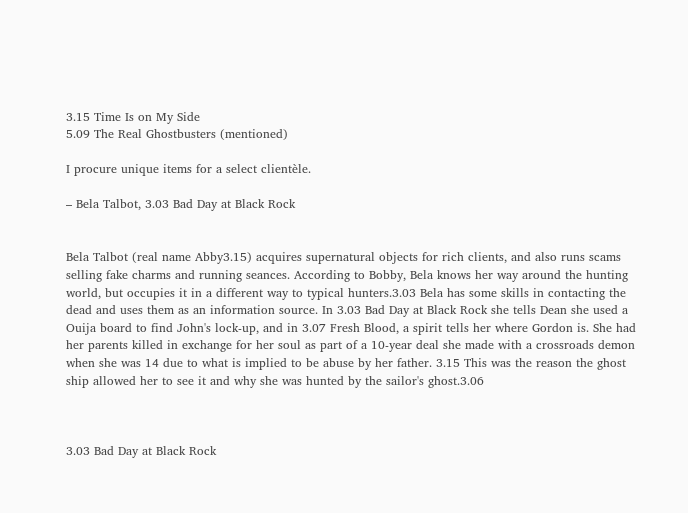3.15 Time Is on My Side
5.09 The Real Ghostbusters (mentioned)

I procure unique items for a select clientèle.

– Bela Talbot, 3.03 Bad Day at Black Rock


Bela Talbot (real name Abby3.15) acquires supernatural objects for rich clients, and also runs scams selling fake charms and running seances. According to Bobby, Bela knows her way around the hunting world, but occupies it in a different way to typical hunters.3.03 Bela has some skills in contacting the dead and uses them as an information source. In 3.03 Bad Day at Black Rock she tells Dean she used a Ouija board to find John's lock-up, and in 3.07 Fresh Blood, a spirit tells her where Gordon is. She had her parents killed in exchange for her soul as part of a 10-year deal she made with a crossroads demon when she was 14 due to what is implied to be abuse by her father. 3.15 This was the reason the ghost ship allowed her to see it and why she was hunted by the sailor's ghost.3.06



3.03 Bad Day at Black Rock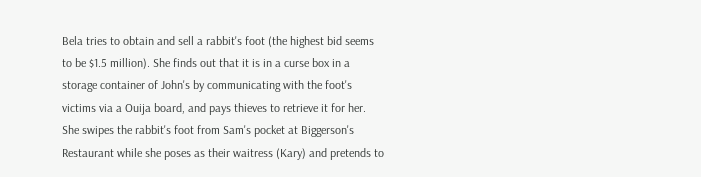Bela tries to obtain and sell a rabbit's foot (the highest bid seems to be $1.5 million). She finds out that it is in a curse box in a storage container of John's by communicating with the foot's victims via a Ouija board, and pays thieves to retrieve it for her. She swipes the rabbit's foot from Sam's pocket at Biggerson's Restaurant while she poses as their waitress (Kary) and pretends to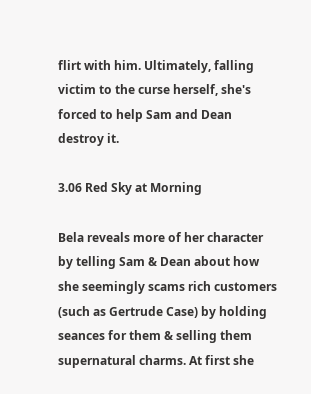flirt with him. Ultimately, falling victim to the curse herself, she's forced to help Sam and Dean destroy it.

3.06 Red Sky at Morning

Bela reveals more of her character by telling Sam & Dean about how she seemingly scams rich customers (such as Gertrude Case) by holding seances for them & selling them supernatural charms. At first she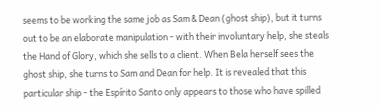seems to be working the same job as Sam & Dean (ghost ship), but it turns out to be an elaborate manipulation - with their involuntary help, she steals the Hand of Glory, which she sells to a client. When Bela herself sees the ghost ship, she turns to Sam and Dean for help. It is revealed that this particular ship - the Espírito Santo only appears to those who have spilled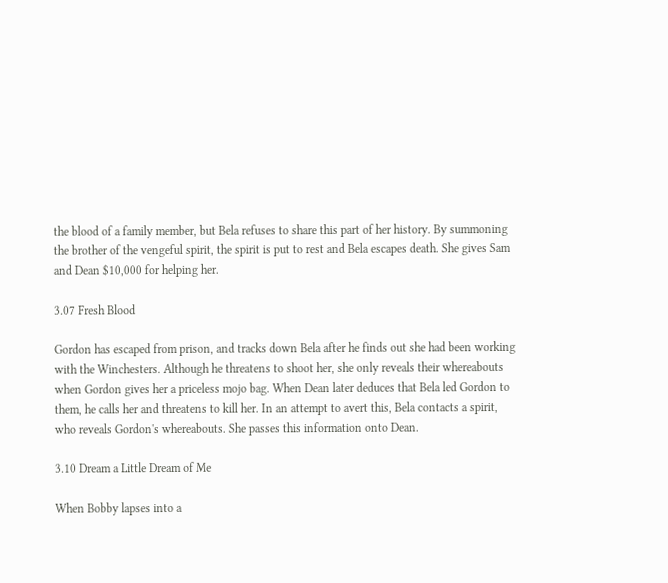the blood of a family member, but Bela refuses to share this part of her history. By summoning the brother of the vengeful spirit, the spirit is put to rest and Bela escapes death. She gives Sam and Dean $10,000 for helping her.

3.07 Fresh Blood

Gordon has escaped from prison, and tracks down Bela after he finds out she had been working with the Winchesters. Although he threatens to shoot her, she only reveals their whereabouts when Gordon gives her a priceless mojo bag. When Dean later deduces that Bela led Gordon to them, he calls her and threatens to kill her. In an attempt to avert this, Bela contacts a spirit, who reveals Gordon's whereabouts. She passes this information onto Dean.

3.10 Dream a Little Dream of Me

When Bobby lapses into a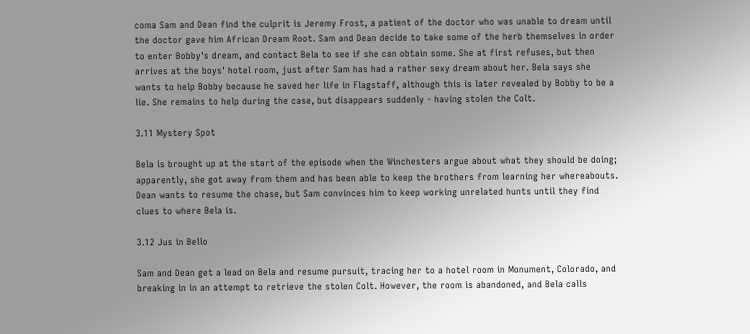coma Sam and Dean find the culprit is Jeremy Frost, a patient of the doctor who was unable to dream until the doctor gave him African Dream Root. Sam and Dean decide to take some of the herb themselves in order to enter Bobby's dream, and contact Bela to see if she can obtain some. She at first refuses, but then arrives at the boys' hotel room, just after Sam has had a rather sexy dream about her. Bela says she wants to help Bobby because he saved her life in Flagstaff, although this is later revealed by Bobby to be a lie. She remains to help during the case, but disappears suddenly - having stolen the Colt.

3.11 Mystery Spot

Bela is brought up at the start of the episode when the Winchesters argue about what they should be doing; apparently, she got away from them and has been able to keep the brothers from learning her whereabouts. Dean wants to resume the chase, but Sam convinces him to keep working unrelated hunts until they find clues to where Bela is.

3.12 Jus in Bello

Sam and Dean get a lead on Bela and resume pursuit, tracing her to a hotel room in Monument, Colorado, and breaking in in an attempt to retrieve the stolen Colt. However, the room is abandoned, and Bela calls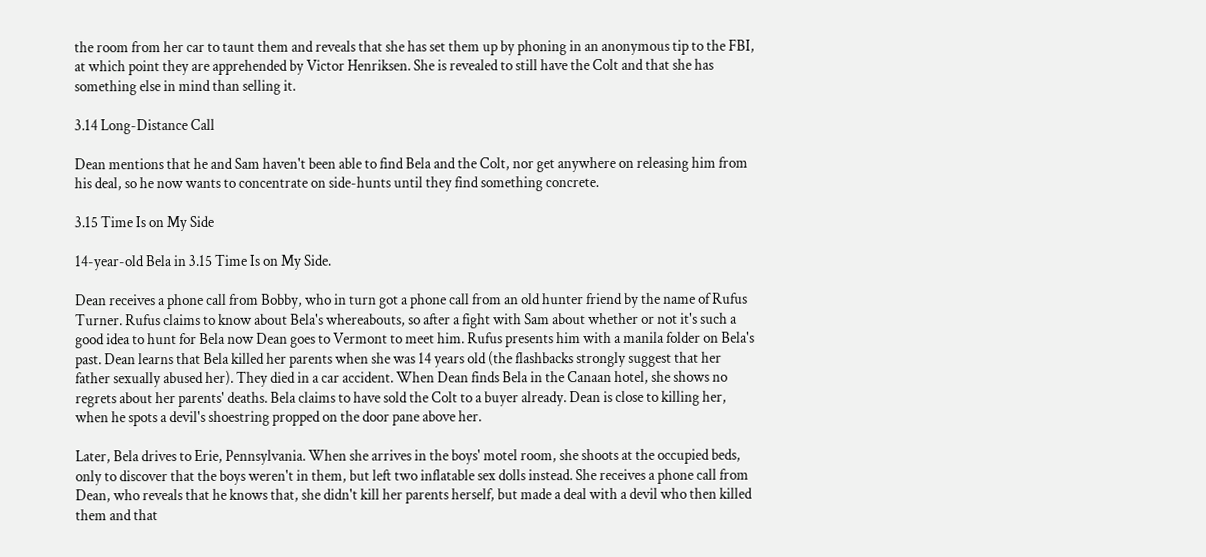the room from her car to taunt them and reveals that she has set them up by phoning in an anonymous tip to the FBI, at which point they are apprehended by Victor Henriksen. She is revealed to still have the Colt and that she has something else in mind than selling it.

3.14 Long-Distance Call

Dean mentions that he and Sam haven't been able to find Bela and the Colt, nor get anywhere on releasing him from his deal, so he now wants to concentrate on side-hunts until they find something concrete.

3.15 Time Is on My Side

14-year-old Bela in 3.15 Time Is on My Side.

Dean receives a phone call from Bobby, who in turn got a phone call from an old hunter friend by the name of Rufus Turner. Rufus claims to know about Bela's whereabouts, so after a fight with Sam about whether or not it's such a good idea to hunt for Bela now Dean goes to Vermont to meet him. Rufus presents him with a manila folder on Bela's past. Dean learns that Bela killed her parents when she was 14 years old (the flashbacks strongly suggest that her father sexually abused her). They died in a car accident. When Dean finds Bela in the Canaan hotel, she shows no regrets about her parents' deaths. Bela claims to have sold the Colt to a buyer already. Dean is close to killing her, when he spots a devil's shoestring propped on the door pane above her.

Later, Bela drives to Erie, Pennsylvania. When she arrives in the boys' motel room, she shoots at the occupied beds, only to discover that the boys weren't in them, but left two inflatable sex dolls instead. She receives a phone call from Dean, who reveals that he knows that, she didn't kill her parents herself, but made a deal with a devil who then killed them and that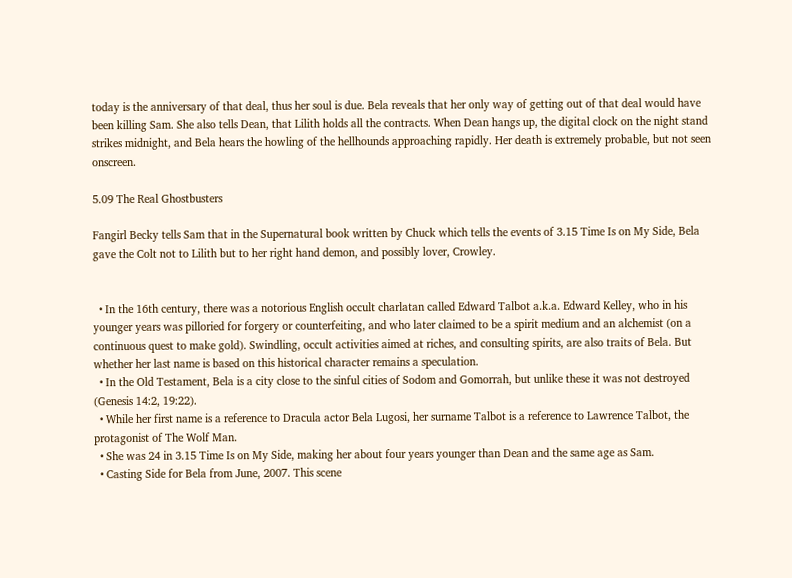today is the anniversary of that deal, thus her soul is due. Bela reveals that her only way of getting out of that deal would have been killing Sam. She also tells Dean, that Lilith holds all the contracts. When Dean hangs up, the digital clock on the night stand strikes midnight, and Bela hears the howling of the hellhounds approaching rapidly. Her death is extremely probable, but not seen onscreen.

5.09 The Real Ghostbusters

Fangirl Becky tells Sam that in the Supernatural book written by Chuck which tells the events of 3.15 Time Is on My Side, Bela gave the Colt not to Lilith but to her right hand demon, and possibly lover, Crowley.


  • In the 16th century, there was a notorious English occult charlatan called Edward Talbot a.k.a. Edward Kelley, who in his younger years was pilloried for forgery or counterfeiting, and who later claimed to be a spirit medium and an alchemist (on a continuous quest to make gold). Swindling, occult activities aimed at riches, and consulting spirits, are also traits of Bela. But whether her last name is based on this historical character remains a speculation.
  • In the Old Testament, Bela is a city close to the sinful cities of Sodom and Gomorrah, but unlike these it was not destroyed (Genesis 14:2, 19:22).
  • While her first name is a reference to Dracula actor Bela Lugosi, her surname Talbot is a reference to Lawrence Talbot, the protagonist of The Wolf Man.
  • She was 24 in 3.15 Time Is on My Side, making her about four years younger than Dean and the same age as Sam.
  • Casting Side for Bela from June, 2007. This scene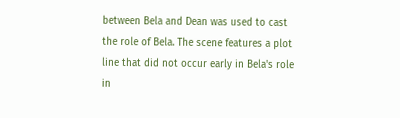between Bela and Dean was used to cast the role of Bela. The scene features a plot line that did not occur early in Bela's role in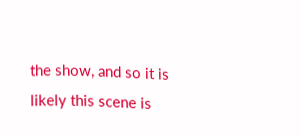the show, and so it is likely this scene is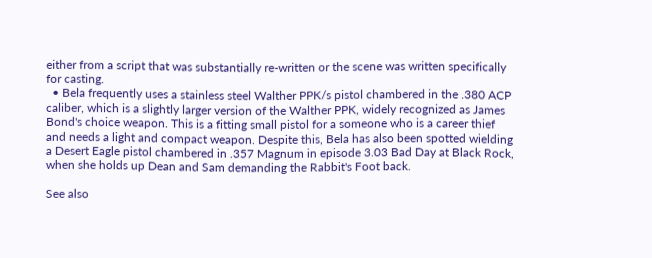either from a script that was substantially re-written or the scene was written specifically for casting.
  • Bela frequently uses a stainless steel Walther PPK/s pistol chambered in the .380 ACP caliber, which is a slightly larger version of the Walther PPK, widely recognized as James Bond's choice weapon. This is a fitting small pistol for a someone who is a career thief and needs a light and compact weapon. Despite this, Bela has also been spotted wielding a Desert Eagle pistol chambered in .357 Magnum in episode 3.03 Bad Day at Black Rock, when she holds up Dean and Sam demanding the Rabbit's Foot back.

See also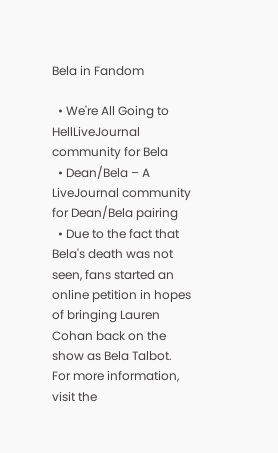Bela in Fandom

  • We're All Going to HellLiveJournal community for Bela
  • Dean/Bela – A LiveJournal community for Dean/Bela pairing
  • Due to the fact that Bela's death was not seen, fans started an online petition in hopes of bringing Lauren Cohan back on the show as Bela Talbot. For more information, visit the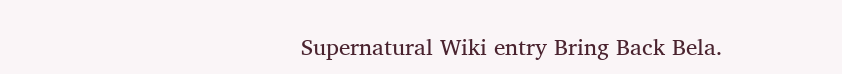Supernatural Wiki entry Bring Back Bela.